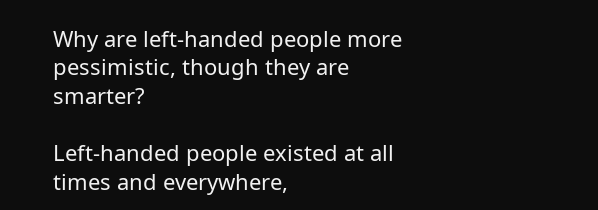Why are left-handed people more pessimistic, though they are smarter?

Left-handed people existed at all times and everywhere,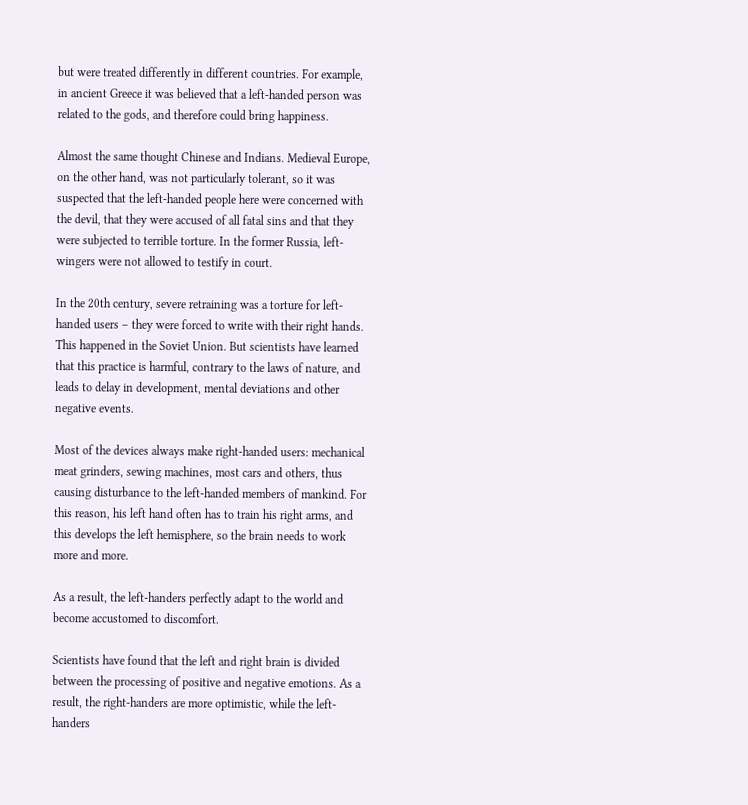but were treated differently in different countries. For example, in ancient Greece it was believed that a left-handed person was related to the gods, and therefore could bring happiness.

Almost the same thought Chinese and Indians. Medieval Europe, on the other hand, was not particularly tolerant, so it was suspected that the left-handed people here were concerned with the devil, that they were accused of all fatal sins and that they were subjected to terrible torture. In the former Russia, left-wingers were not allowed to testify in court.

In the 20th century, severe retraining was a torture for left-handed users – they were forced to write with their right hands. This happened in the Soviet Union. But scientists have learned that this practice is harmful, contrary to the laws of nature, and leads to delay in development, mental deviations and other negative events.

Most of the devices always make right-handed users: mechanical meat grinders, sewing machines, most cars and others, thus causing disturbance to the left-handed members of mankind. For this reason, his left hand often has to train his right arms, and this develops the left hemisphere, so the brain needs to work more and more.

As a result, the left-handers perfectly adapt to the world and become accustomed to discomfort.

Scientists have found that the left and right brain is divided between the processing of positive and negative emotions. As a result, the right-handers are more optimistic, while the left-handers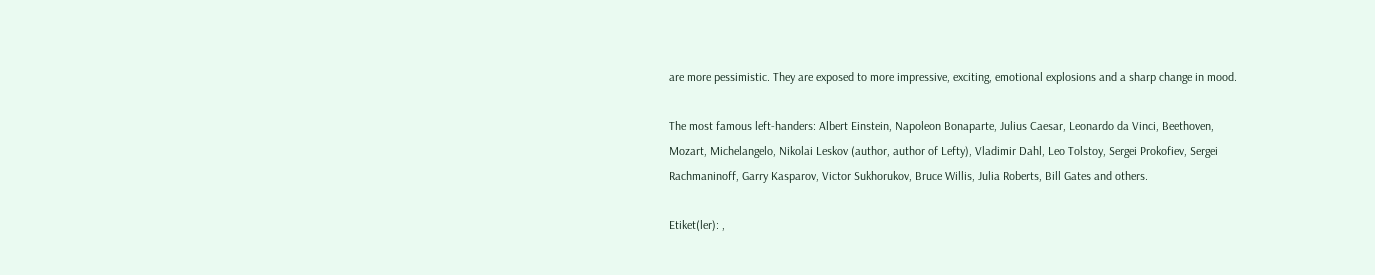are more pessimistic. They are exposed to more impressive, exciting, emotional explosions and a sharp change in mood.

The most famous left-handers: Albert Einstein, Napoleon Bonaparte, Julius Caesar, Leonardo da Vinci, Beethoven, Mozart, Michelangelo, Nikolai Leskov (author, author of Lefty), Vladimir Dahl, Leo Tolstoy, Sergei Prokofiev, Sergei Rachmaninoff, Garry Kasparov, Victor Sukhorukov, Bruce Willis, Julia Roberts, Bill Gates and others.

Etiket(ler): ,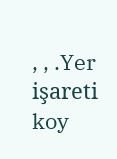, , .Yer işareti koy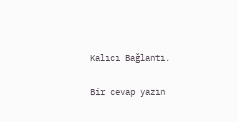Kalıcı Bağlantı.

Bir cevap yazın